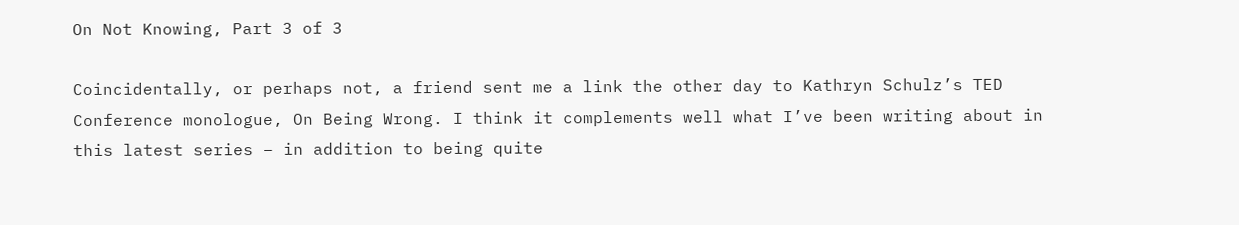On Not Knowing, Part 3 of 3

Coincidentally, or perhaps not, a friend sent me a link the other day to Kathryn Schulz’s TED Conference monologue, On Being Wrong. I think it complements well what I’ve been writing about in this latest series – in addition to being quite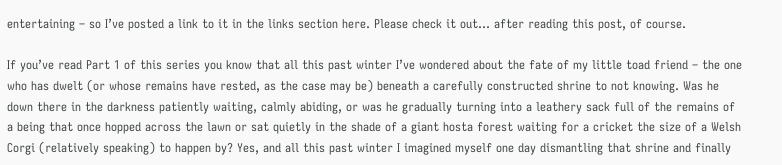entertaining – so I’ve posted a link to it in the links section here. Please check it out… after reading this post, of course.

If you’ve read Part 1 of this series you know that all this past winter I’ve wondered about the fate of my little toad friend – the one who has dwelt (or whose remains have rested, as the case may be) beneath a carefully constructed shrine to not knowing. Was he down there in the darkness patiently waiting, calmly abiding, or was he gradually turning into a leathery sack full of the remains of a being that once hopped across the lawn or sat quietly in the shade of a giant hosta forest waiting for a cricket the size of a Welsh Corgi (relatively speaking) to happen by? Yes, and all this past winter I imagined myself one day dismantling that shrine and finally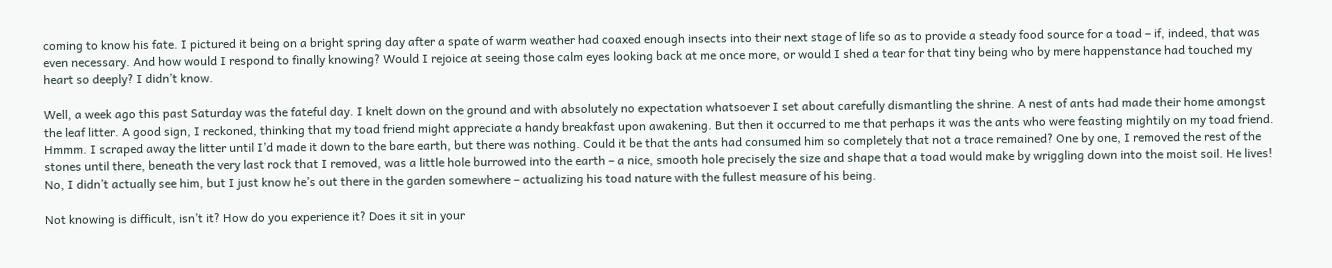coming to know his fate. I pictured it being on a bright spring day after a spate of warm weather had coaxed enough insects into their next stage of life so as to provide a steady food source for a toad – if, indeed, that was even necessary. And how would I respond to finally knowing? Would I rejoice at seeing those calm eyes looking back at me once more, or would I shed a tear for that tiny being who by mere happenstance had touched my heart so deeply? I didn’t know.

Well, a week ago this past Saturday was the fateful day. I knelt down on the ground and with absolutely no expectation whatsoever I set about carefully dismantling the shrine. A nest of ants had made their home amongst the leaf litter. A good sign, I reckoned, thinking that my toad friend might appreciate a handy breakfast upon awakening. But then it occurred to me that perhaps it was the ants who were feasting mightily on my toad friend. Hmmm. I scraped away the litter until I’d made it down to the bare earth, but there was nothing. Could it be that the ants had consumed him so completely that not a trace remained? One by one, I removed the rest of the stones until there, beneath the very last rock that I removed, was a little hole burrowed into the earth – a nice, smooth hole precisely the size and shape that a toad would make by wriggling down into the moist soil. He lives! No, I didn’t actually see him, but I just know he’s out there in the garden somewhere – actualizing his toad nature with the fullest measure of his being.

Not knowing is difficult, isn’t it? How do you experience it? Does it sit in your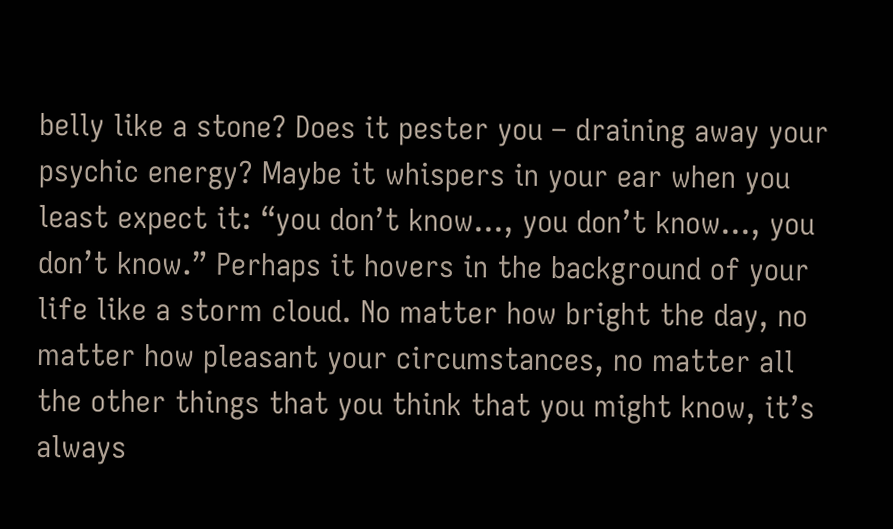belly like a stone? Does it pester you – draining away your psychic energy? Maybe it whispers in your ear when you least expect it: “you don’t know…, you don’t know…, you don’t know.” Perhaps it hovers in the background of your life like a storm cloud. No matter how bright the day, no matter how pleasant your circumstances, no matter all the other things that you think that you might know, it’s always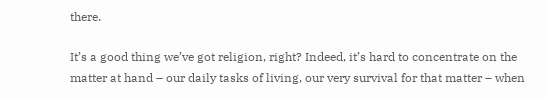there.

It’s a good thing we’ve got religion, right? Indeed, it’s hard to concentrate on the matter at hand – our daily tasks of living, our very survival for that matter – when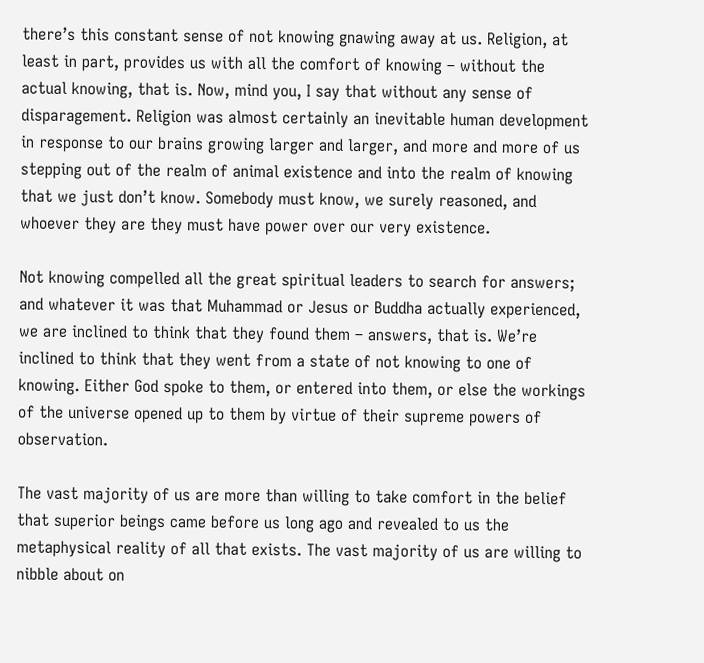there’s this constant sense of not knowing gnawing away at us. Religion, at least in part, provides us with all the comfort of knowing – without the actual knowing, that is. Now, mind you, I say that without any sense of disparagement. Religion was almost certainly an inevitable human development in response to our brains growing larger and larger, and more and more of us stepping out of the realm of animal existence and into the realm of knowing that we just don’t know. Somebody must know, we surely reasoned, and whoever they are they must have power over our very existence.

Not knowing compelled all the great spiritual leaders to search for answers; and whatever it was that Muhammad or Jesus or Buddha actually experienced, we are inclined to think that they found them – answers, that is. We’re inclined to think that they went from a state of not knowing to one of knowing. Either God spoke to them, or entered into them, or else the workings of the universe opened up to them by virtue of their supreme powers of observation.

The vast majority of us are more than willing to take comfort in the belief that superior beings came before us long ago and revealed to us the metaphysical reality of all that exists. The vast majority of us are willing to nibble about on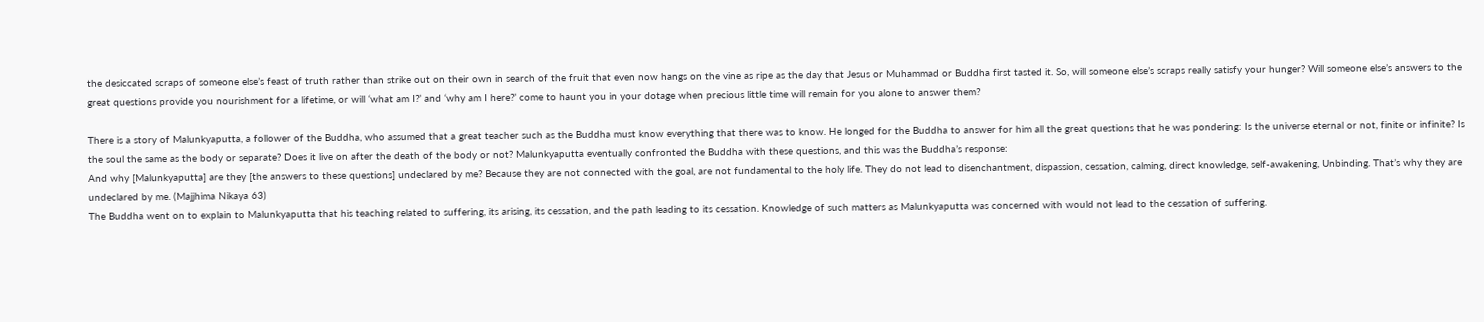the desiccated scraps of someone else’s feast of truth rather than strike out on their own in search of the fruit that even now hangs on the vine as ripe as the day that Jesus or Muhammad or Buddha first tasted it. So, will someone else’s scraps really satisfy your hunger? Will someone else’s answers to the great questions provide you nourishment for a lifetime, or will ‘what am I?’ and ‘why am I here?’ come to haunt you in your dotage when precious little time will remain for you alone to answer them?

There is a story of Malunkyaputta, a follower of the Buddha, who assumed that a great teacher such as the Buddha must know everything that there was to know. He longed for the Buddha to answer for him all the great questions that he was pondering: Is the universe eternal or not, finite or infinite? Is the soul the same as the body or separate? Does it live on after the death of the body or not? Malunkyaputta eventually confronted the Buddha with these questions, and this was the Buddha’s response:
And why [Malunkyaputta] are they [the answers to these questions] undeclared by me? Because they are not connected with the goal, are not fundamental to the holy life. They do not lead to disenchantment, dispassion, cessation, calming, direct knowledge, self-awakening, Unbinding. That’s why they are undeclared by me. (Majjhima Nikaya 63)
The Buddha went on to explain to Malunkyaputta that his teaching related to suffering, its arising, its cessation, and the path leading to its cessation. Knowledge of such matters as Malunkyaputta was concerned with would not lead to the cessation of suffering.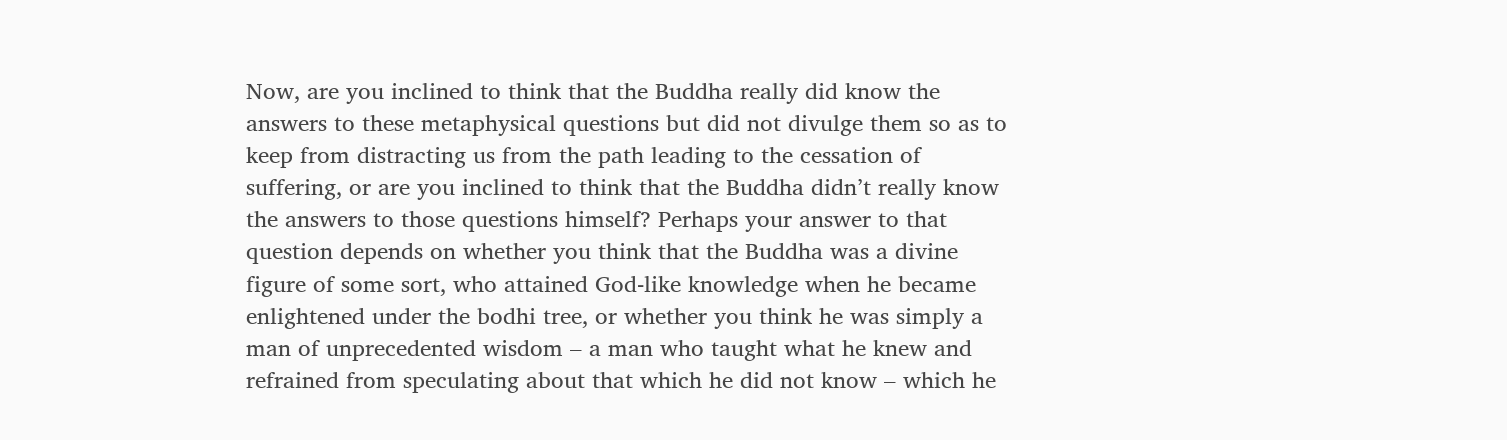Now, are you inclined to think that the Buddha really did know the answers to these metaphysical questions but did not divulge them so as to keep from distracting us from the path leading to the cessation of suffering, or are you inclined to think that the Buddha didn’t really know the answers to those questions himself? Perhaps your answer to that question depends on whether you think that the Buddha was a divine figure of some sort, who attained God-like knowledge when he became enlightened under the bodhi tree, or whether you think he was simply a man of unprecedented wisdom – a man who taught what he knew and refrained from speculating about that which he did not know – which he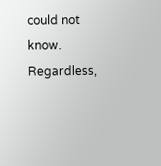could not know. Regardless,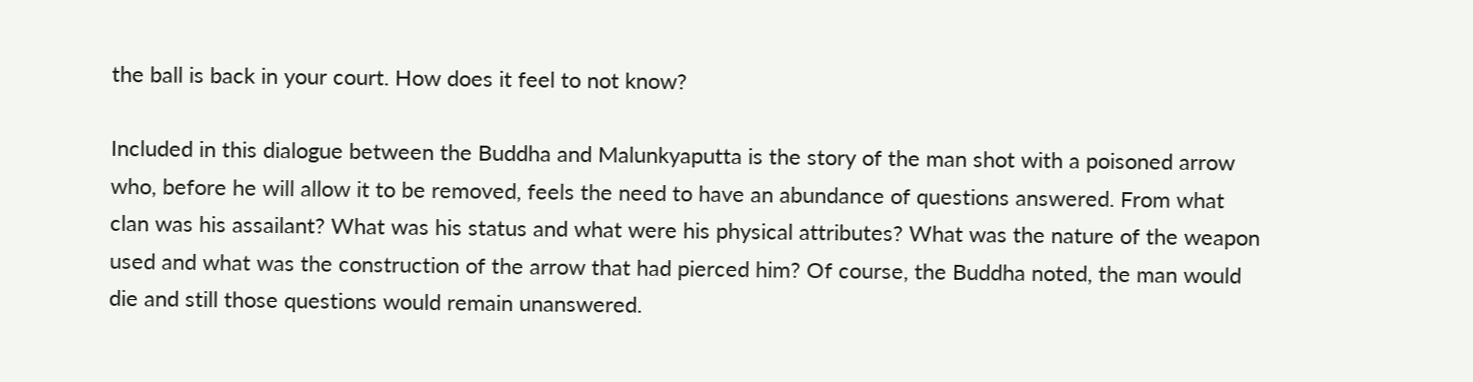the ball is back in your court. How does it feel to not know?

Included in this dialogue between the Buddha and Malunkyaputta is the story of the man shot with a poisoned arrow who, before he will allow it to be removed, feels the need to have an abundance of questions answered. From what clan was his assailant? What was his status and what were his physical attributes? What was the nature of the weapon used and what was the construction of the arrow that had pierced him? Of course, the Buddha noted, the man would die and still those questions would remain unanswered.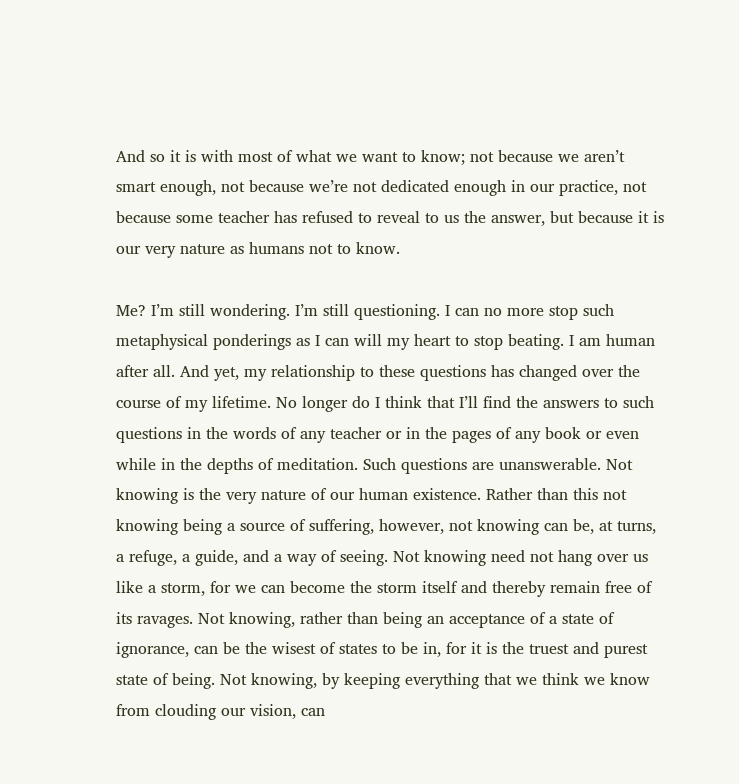And so it is with most of what we want to know; not because we aren’t smart enough, not because we’re not dedicated enough in our practice, not because some teacher has refused to reveal to us the answer, but because it is our very nature as humans not to know.

Me? I’m still wondering. I’m still questioning. I can no more stop such metaphysical ponderings as I can will my heart to stop beating. I am human after all. And yet, my relationship to these questions has changed over the course of my lifetime. No longer do I think that I’ll find the answers to such questions in the words of any teacher or in the pages of any book or even while in the depths of meditation. Such questions are unanswerable. Not knowing is the very nature of our human existence. Rather than this not knowing being a source of suffering, however, not knowing can be, at turns, a refuge, a guide, and a way of seeing. Not knowing need not hang over us like a storm, for we can become the storm itself and thereby remain free of its ravages. Not knowing, rather than being an acceptance of a state of ignorance, can be the wisest of states to be in, for it is the truest and purest state of being. Not knowing, by keeping everything that we think we know from clouding our vision, can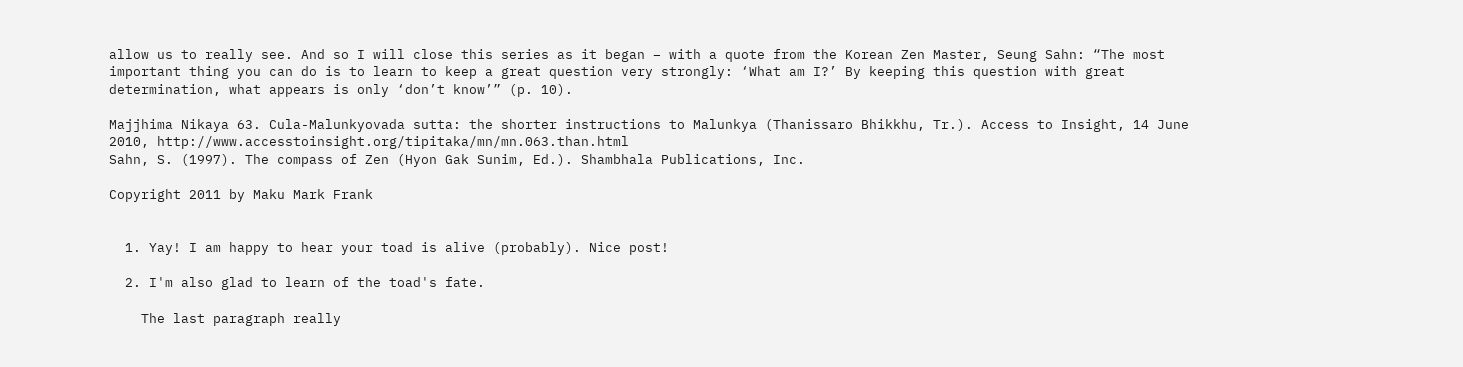allow us to really see. And so I will close this series as it began – with a quote from the Korean Zen Master, Seung Sahn: “The most important thing you can do is to learn to keep a great question very strongly: ‘What am I?’ By keeping this question with great determination, what appears is only ‘don’t know’” (p. 10).

Majjhima Nikaya 63. Cula-Malunkyovada sutta: the shorter instructions to Malunkya (Thanissaro Bhikkhu, Tr.). Access to Insight, 14 June 2010, http://www.accesstoinsight.org/tipitaka/mn/mn.063.than.html
Sahn, S. (1997). The compass of Zen (Hyon Gak Sunim, Ed.). Shambhala Publications, Inc.

Copyright 2011 by Maku Mark Frank


  1. Yay! I am happy to hear your toad is alive (probably). Nice post!

  2. I'm also glad to learn of the toad's fate.

    The last paragraph really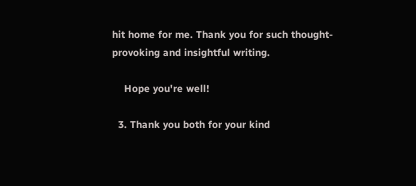hit home for me. Thank you for such thought-provoking and insightful writing.

    Hope you're well!

  3. Thank you both for your kind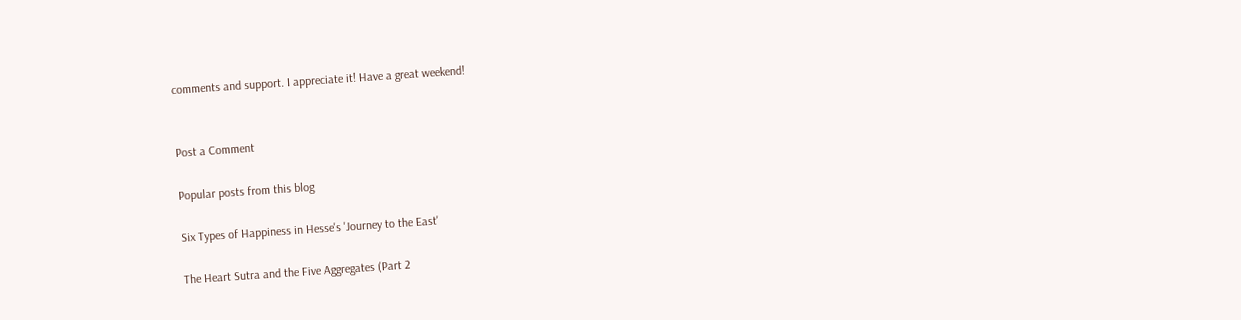comments and support. I appreciate it! Have a great weekend!


Post a Comment

Popular posts from this blog

Six Types of Happiness in Hesse's 'Journey to the East'

The Heart Sutra and the Five Aggregates (Part 2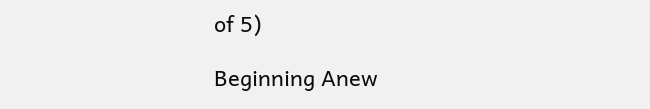of 5)

Beginning Anew